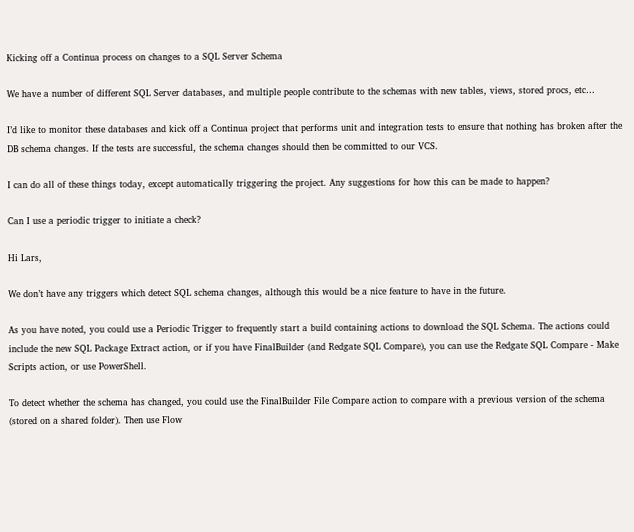Kicking off a Continua process on changes to a SQL Server Schema

We have a number of different SQL Server databases, and multiple people contribute to the schemas with new tables, views, stored procs, etc…

I’d like to monitor these databases and kick off a Continua project that performs unit and integration tests to ensure that nothing has broken after the DB schema changes. If the tests are successful, the schema changes should then be committed to our VCS.

I can do all of these things today, except automatically triggering the project. Any suggestions for how this can be made to happen?

Can I use a periodic trigger to initiate a check?

Hi Lars,

We don’t have any triggers which detect SQL schema changes, although this would be a nice feature to have in the future.

As you have noted, you could use a Periodic Trigger to frequently start a build containing actions to download the SQL Schema. The actions could include the new SQL Package Extract action, or if you have FinalBuilder (and Redgate SQL Compare), you can use the Redgate SQL Compare - Make Scripts action, or use PowerShell.

To detect whether the schema has changed, you could use the FinalBuilder File Compare action to compare with a previous version of the schema (stored on a shared folder). Then use Flow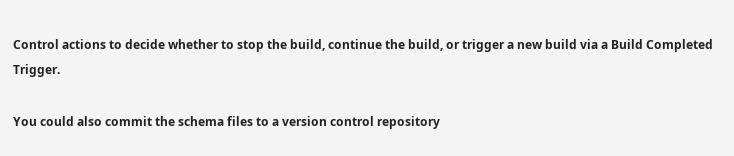Control actions to decide whether to stop the build, continue the build, or trigger a new build via a Build Completed Trigger.

You could also commit the schema files to a version control repository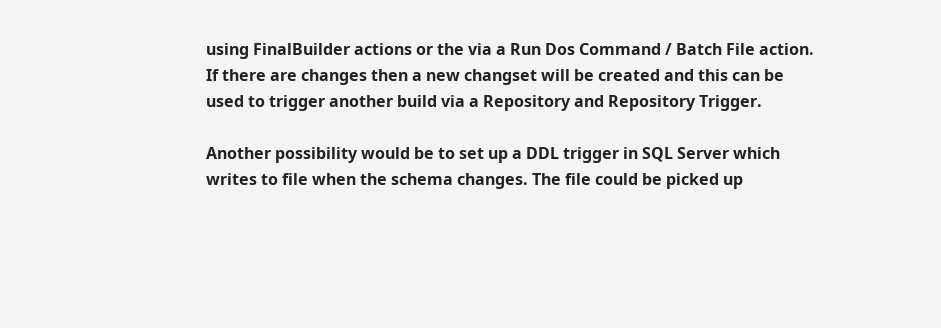using FinalBuilder actions or the via a Run Dos Command / Batch File action. If there are changes then a new changset will be created and this can be used to trigger another build via a Repository and Repository Trigger.

Another possibility would be to set up a DDL trigger in SQL Server which writes to file when the schema changes. The file could be picked up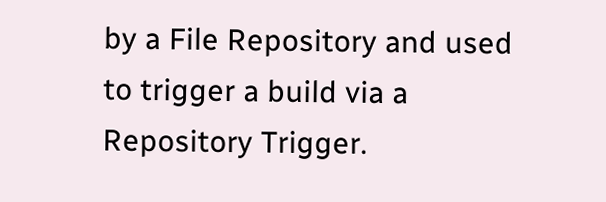by a File Repository and used to trigger a build via a Repository Trigger.